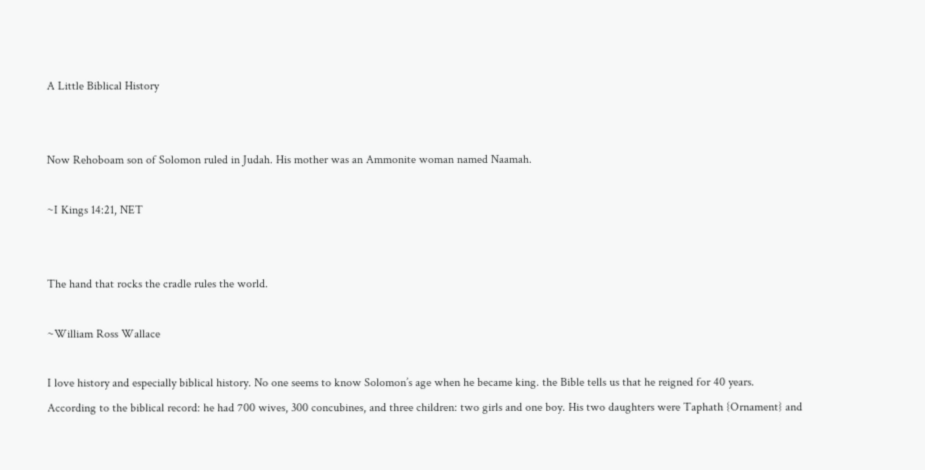A Little Biblical History


Now Rehoboam son of Solomon ruled in Judah. His mother was an Ammonite woman named Naamah.

~I Kings 14:21, NET


The hand that rocks the cradle rules the world.

~William Ross Wallace

I love history and especially biblical history. No one seems to know Solomon’s age when he became king. the Bible tells us that he reigned for 40 years. According to the biblical record: he had 700 wives, 300 concubines, and three children: two girls and one boy. His two daughters were Taphath {Ornament} and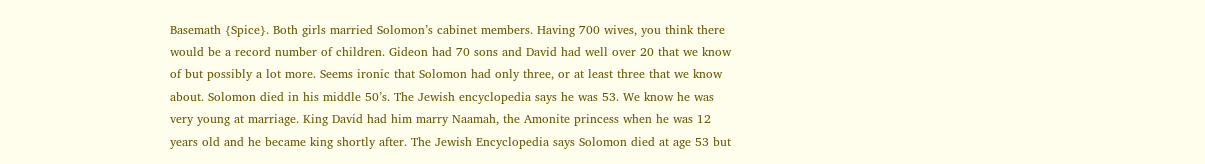Basemath {Spice}. Both girls married Solomon’s cabinet members. Having 700 wives, you think there would be a record number of children. Gideon had 70 sons and David had well over 20 that we know of but possibly a lot more. Seems ironic that Solomon had only three, or at least three that we know about. Solomon died in his middle 50’s. The Jewish encyclopedia says he was 53. We know he was very young at marriage. King David had him marry Naamah, the Amonite princess when he was 12 years old and he became king shortly after. The Jewish Encyclopedia says Solomon died at age 53 but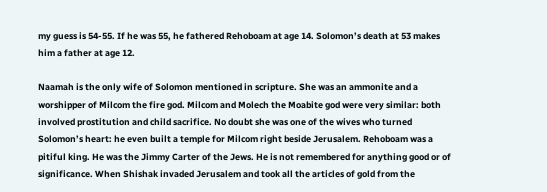my guess is 54-55. If he was 55, he fathered Rehoboam at age 14. Solomon’s death at 53 makes him a father at age 12.

Naamah is the only wife of Solomon mentioned in scripture. She was an ammonite and a worshipper of Milcom the fire god. Milcom and Molech the Moabite god were very similar: both involved prostitution and child sacrifice. No doubt she was one of the wives who turned Solomon’s heart: he even built a temple for Milcom right beside Jerusalem. Rehoboam was a pitiful king. He was the Jimmy Carter of the Jews. He is not remembered for anything good or of significance. When Shishak invaded Jerusalem and took all the articles of gold from the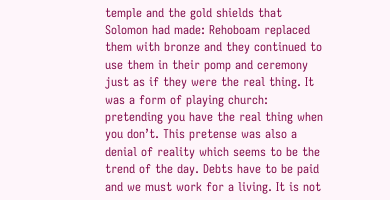temple and the gold shields that Solomon had made: Rehoboam replaced them with bronze and they continued to use them in their pomp and ceremony just as if they were the real thing. It was a form of playing church: pretending you have the real thing when you don’t. This pretense was also a denial of reality which seems to be the trend of the day. Debts have to be paid and we must work for a living. It is not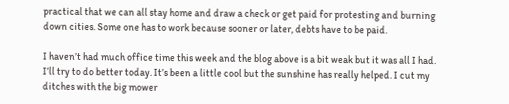practical that we can all stay home and draw a check or get paid for protesting and burning down cities. Some one has to work because sooner or later, debts have to be paid.

I haven’t had much office time this week and the blog above is a bit weak but it was all I had. I’ll try to do better today. It’s been a little cool but the sunshine has really helped. I cut my ditches with the big mower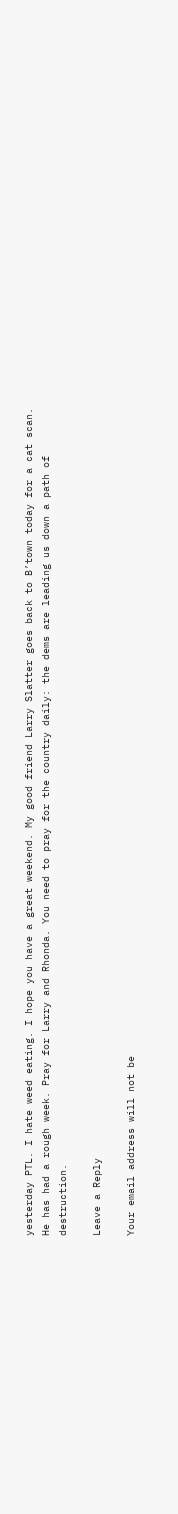yesterday PTL. I hate weed eating. I hope you have a great weekend. My good friend Larry Slatter goes back to B’town today for a cat scan. He has had a rough week. Pray for Larry and Rhonda. You need to pray for the country daily: the dems are leading us down a path of destruction.

Leave a Reply

Your email address will not be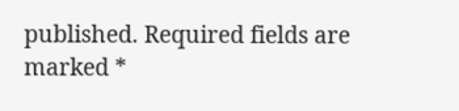published. Required fields are marked *